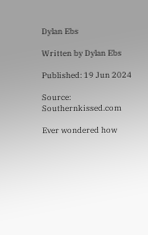Dylan Ebs

Written by Dylan Ebs

Published: 19 Jun 2024

Source: Southernkissed.com

Ever wondered how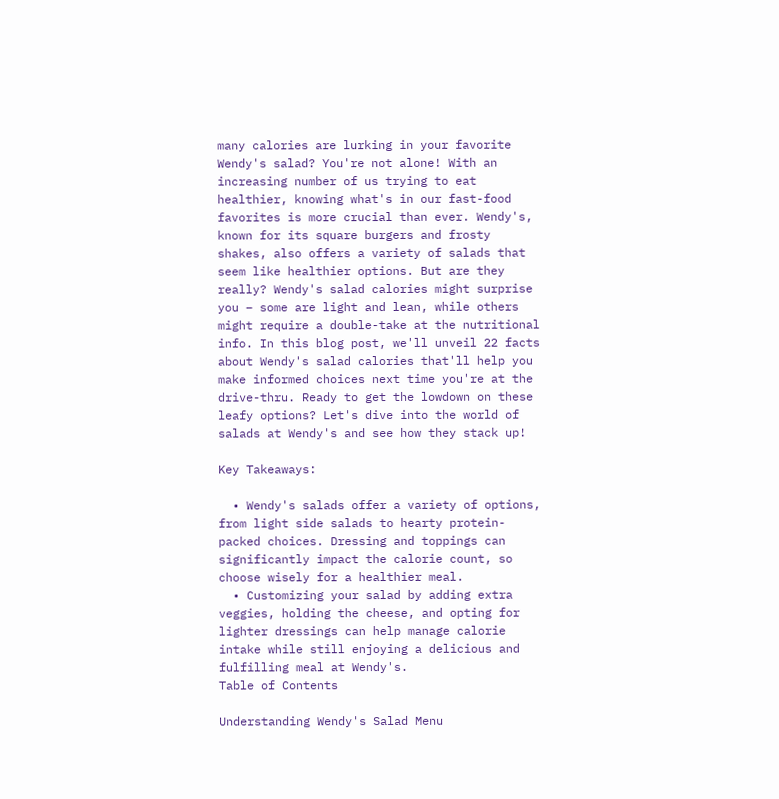many calories are lurking in your favorite Wendy's salad? You're not alone! With an increasing number of us trying to eat healthier, knowing what's in our fast-food favorites is more crucial than ever. Wendy's, known for its square burgers and frosty shakes, also offers a variety of salads that seem like healthier options. But are they really? Wendy's salad calories might surprise you – some are light and lean, while others might require a double-take at the nutritional info. In this blog post, we'll unveil 22 facts about Wendy's salad calories that'll help you make informed choices next time you're at the drive-thru. Ready to get the lowdown on these leafy options? Let's dive into the world of salads at Wendy's and see how they stack up!

Key Takeaways:

  • Wendy's salads offer a variety of options, from light side salads to hearty protein-packed choices. Dressing and toppings can significantly impact the calorie count, so choose wisely for a healthier meal.
  • Customizing your salad by adding extra veggies, holding the cheese, and opting for lighter dressings can help manage calorie intake while still enjoying a delicious and fulfilling meal at Wendy's.
Table of Contents

Understanding Wendy's Salad Menu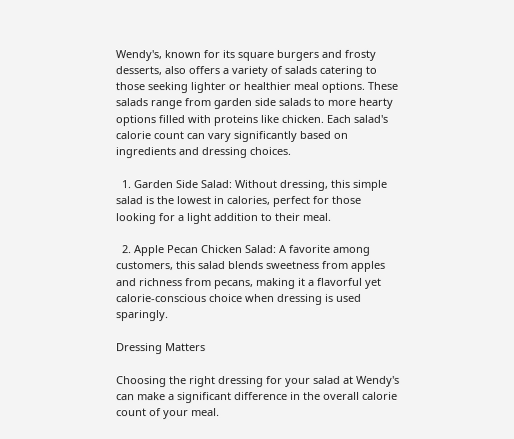Wendy's, known for its square burgers and frosty desserts, also offers a variety of salads catering to those seeking lighter or healthier meal options. These salads range from garden side salads to more hearty options filled with proteins like chicken. Each salad's calorie count can vary significantly based on ingredients and dressing choices.

  1. Garden Side Salad: Without dressing, this simple salad is the lowest in calories, perfect for those looking for a light addition to their meal.

  2. Apple Pecan Chicken Salad: A favorite among customers, this salad blends sweetness from apples and richness from pecans, making it a flavorful yet calorie-conscious choice when dressing is used sparingly.

Dressing Matters

Choosing the right dressing for your salad at Wendy's can make a significant difference in the overall calorie count of your meal.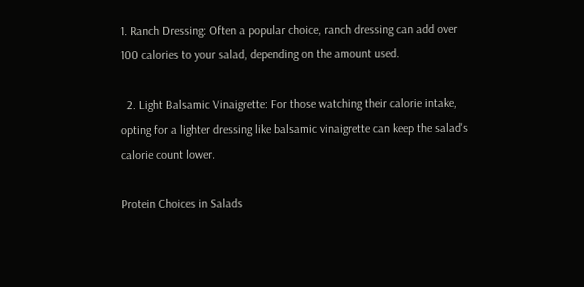1. Ranch Dressing: Often a popular choice, ranch dressing can add over 100 calories to your salad, depending on the amount used.

  2. Light Balsamic Vinaigrette: For those watching their calorie intake, opting for a lighter dressing like balsamic vinaigrette can keep the salad's calorie count lower.

Protein Choices in Salads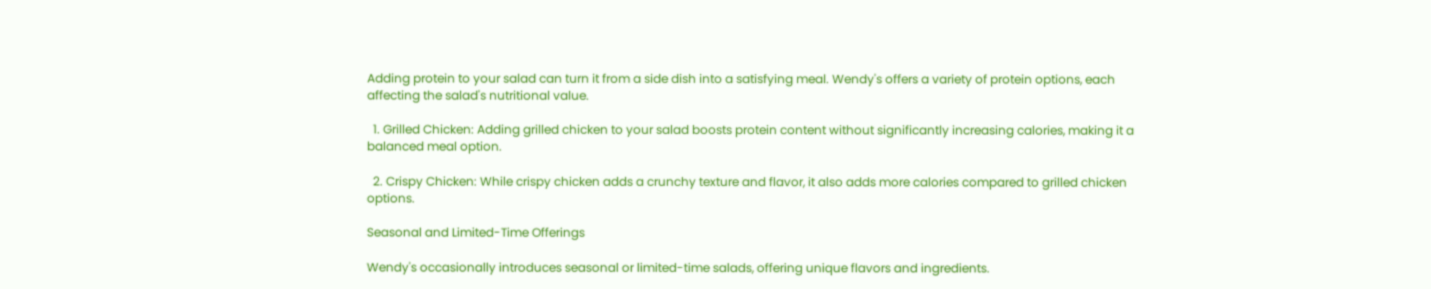Adding protein to your salad can turn it from a side dish into a satisfying meal. Wendy's offers a variety of protein options, each affecting the salad's nutritional value.

  1. Grilled Chicken: Adding grilled chicken to your salad boosts protein content without significantly increasing calories, making it a balanced meal option.

  2. Crispy Chicken: While crispy chicken adds a crunchy texture and flavor, it also adds more calories compared to grilled chicken options.

Seasonal and Limited-Time Offerings

Wendy's occasionally introduces seasonal or limited-time salads, offering unique flavors and ingredients.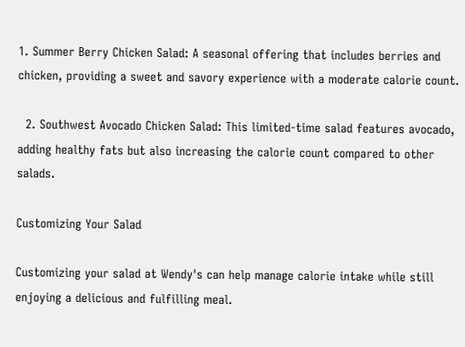1. Summer Berry Chicken Salad: A seasonal offering that includes berries and chicken, providing a sweet and savory experience with a moderate calorie count.

  2. Southwest Avocado Chicken Salad: This limited-time salad features avocado, adding healthy fats but also increasing the calorie count compared to other salads.

Customizing Your Salad

Customizing your salad at Wendy's can help manage calorie intake while still enjoying a delicious and fulfilling meal.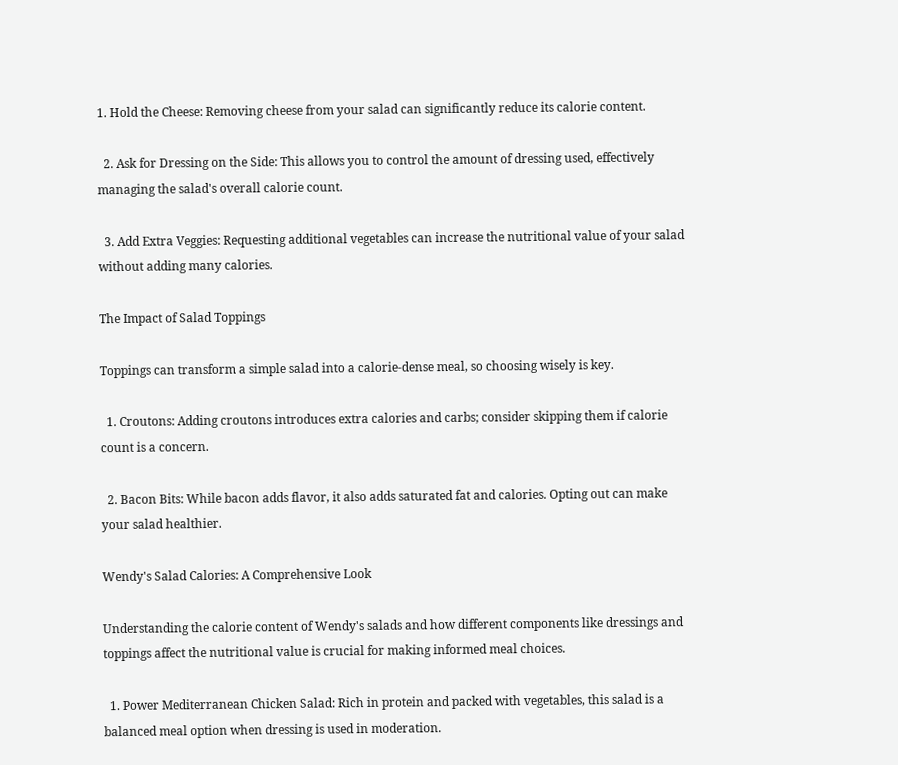1. Hold the Cheese: Removing cheese from your salad can significantly reduce its calorie content.

  2. Ask for Dressing on the Side: This allows you to control the amount of dressing used, effectively managing the salad's overall calorie count.

  3. Add Extra Veggies: Requesting additional vegetables can increase the nutritional value of your salad without adding many calories.

The Impact of Salad Toppings

Toppings can transform a simple salad into a calorie-dense meal, so choosing wisely is key.

  1. Croutons: Adding croutons introduces extra calories and carbs; consider skipping them if calorie count is a concern.

  2. Bacon Bits: While bacon adds flavor, it also adds saturated fat and calories. Opting out can make your salad healthier.

Wendy's Salad Calories: A Comprehensive Look

Understanding the calorie content of Wendy's salads and how different components like dressings and toppings affect the nutritional value is crucial for making informed meal choices.

  1. Power Mediterranean Chicken Salad: Rich in protein and packed with vegetables, this salad is a balanced meal option when dressing is used in moderation.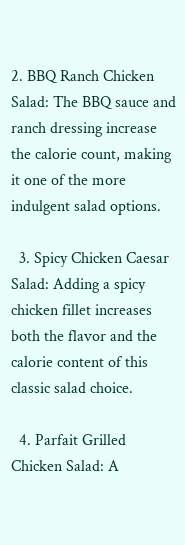2. BBQ Ranch Chicken Salad: The BBQ sauce and ranch dressing increase the calorie count, making it one of the more indulgent salad options.

  3. Spicy Chicken Caesar Salad: Adding a spicy chicken fillet increases both the flavor and the calorie content of this classic salad choice.

  4. Parfait Grilled Chicken Salad: A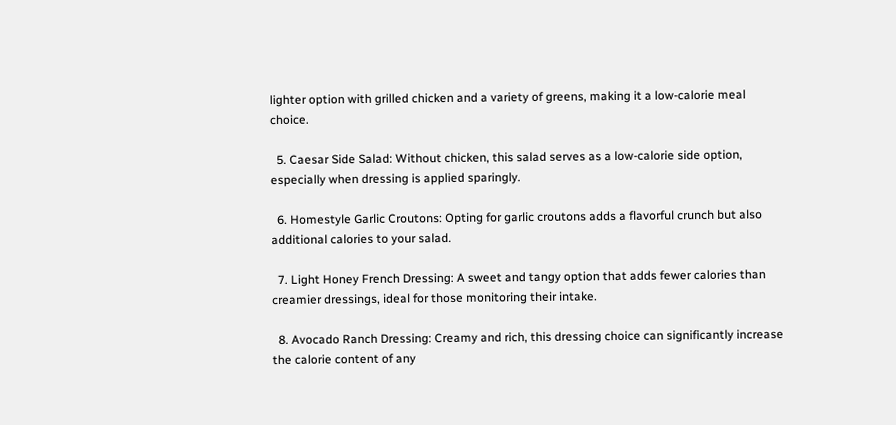lighter option with grilled chicken and a variety of greens, making it a low-calorie meal choice.

  5. Caesar Side Salad: Without chicken, this salad serves as a low-calorie side option, especially when dressing is applied sparingly.

  6. Homestyle Garlic Croutons: Opting for garlic croutons adds a flavorful crunch but also additional calories to your salad.

  7. Light Honey French Dressing: A sweet and tangy option that adds fewer calories than creamier dressings, ideal for those monitoring their intake.

  8. Avocado Ranch Dressing: Creamy and rich, this dressing choice can significantly increase the calorie content of any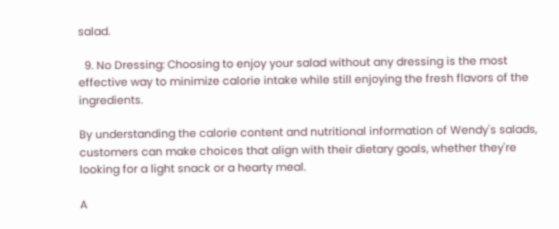salad.

  9. No Dressing: Choosing to enjoy your salad without any dressing is the most effective way to minimize calorie intake while still enjoying the fresh flavors of the ingredients.

By understanding the calorie content and nutritional information of Wendy's salads, customers can make choices that align with their dietary goals, whether they're looking for a light snack or a hearty meal.

A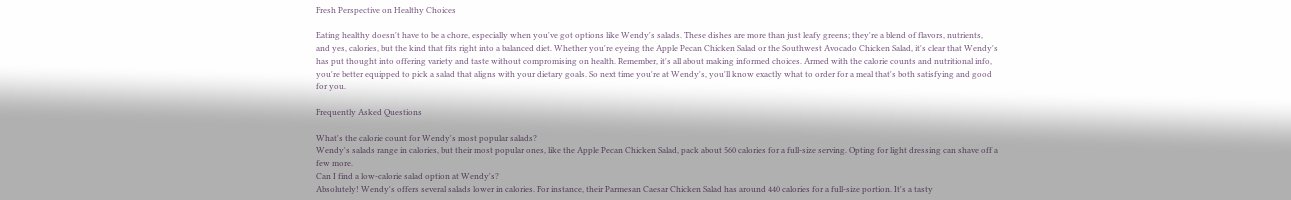Fresh Perspective on Healthy Choices

Eating healthy doesn't have to be a chore, especially when you've got options like Wendy's salads. These dishes are more than just leafy greens; they're a blend of flavors, nutrients, and yes, calories, but the kind that fits right into a balanced diet. Whether you're eyeing the Apple Pecan Chicken Salad or the Southwest Avocado Chicken Salad, it's clear that Wendy's has put thought into offering variety and taste without compromising on health. Remember, it's all about making informed choices. Armed with the calorie counts and nutritional info, you're better equipped to pick a salad that aligns with your dietary goals. So next time you're at Wendy's, you'll know exactly what to order for a meal that's both satisfying and good for you.

Frequently Asked Questions

What's the calorie count for Wendy's most popular salads?
Wendy's salads range in calories, but their most popular ones, like the Apple Pecan Chicken Salad, pack about 560 calories for a full-size serving. Opting for light dressing can shave off a few more.
Can I find a low-calorie salad option at Wendy's?
Absolutely! Wendy's offers several salads lower in calories. For instance, their Parmesan Caesar Chicken Salad has around 440 calories for a full-size portion. It's a tasty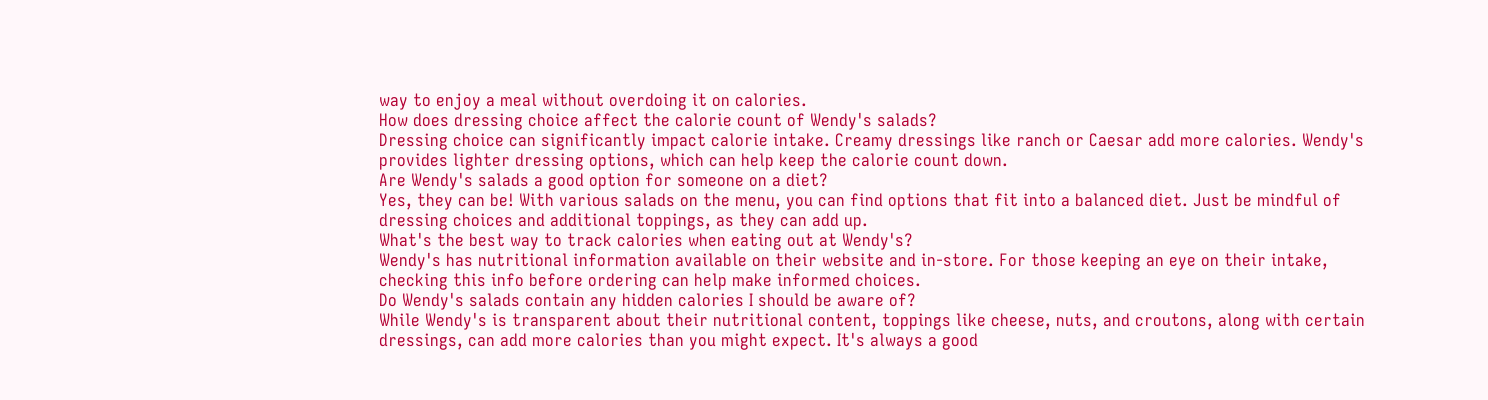way to enjoy a meal without overdoing it on calories.
How does dressing choice affect the calorie count of Wendy's salads?
Dressing choice can significantly impact calorie intake. Creamy dressings like ranch or Caesar add more calories. Wendy's provides lighter dressing options, which can help keep the calorie count down.
Are Wendy's salads a good option for someone on a diet?
Yes, they can be! With various salads on the menu, you can find options that fit into a balanced diet. Just be mindful of dressing choices and additional toppings, as they can add up.
What's the best way to track calories when eating out at Wendy's?
Wendy's has nutritional information available on their website and in-store. For those keeping an eye on their intake, checking this info before ordering can help make informed choices.
Do Wendy's salads contain any hidden calories I should be aware of?
While Wendy's is transparent about their nutritional content, toppings like cheese, nuts, and croutons, along with certain dressings, can add more calories than you might expect. It's always a good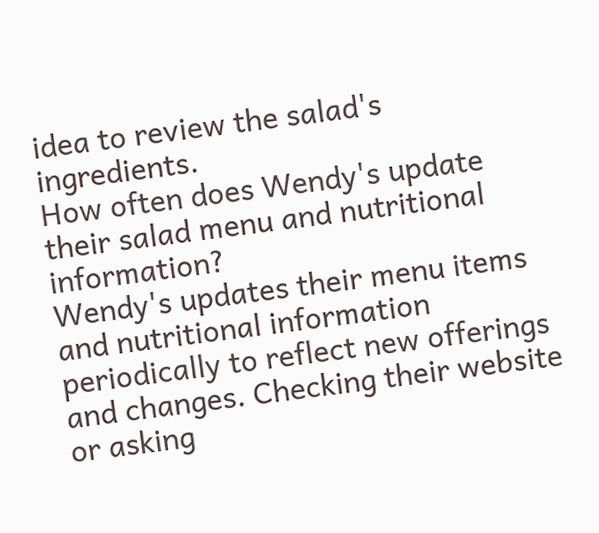idea to review the salad's ingredients.
How often does Wendy's update their salad menu and nutritional information?
Wendy's updates their menu items and nutritional information periodically to reflect new offerings and changes. Checking their website or asking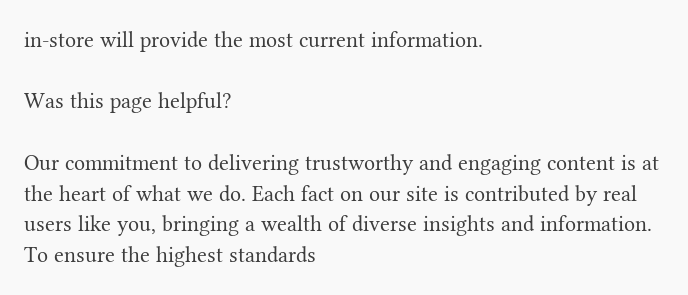in-store will provide the most current information.

Was this page helpful?

Our commitment to delivering trustworthy and engaging content is at the heart of what we do. Each fact on our site is contributed by real users like you, bringing a wealth of diverse insights and information. To ensure the highest standards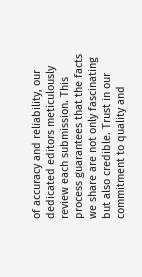of accuracy and reliability, our dedicated editors meticulously review each submission. This process guarantees that the facts we share are not only fascinating but also credible. Trust in our commitment to quality and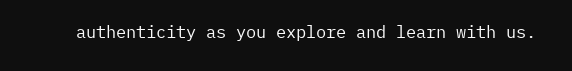authenticity as you explore and learn with us.